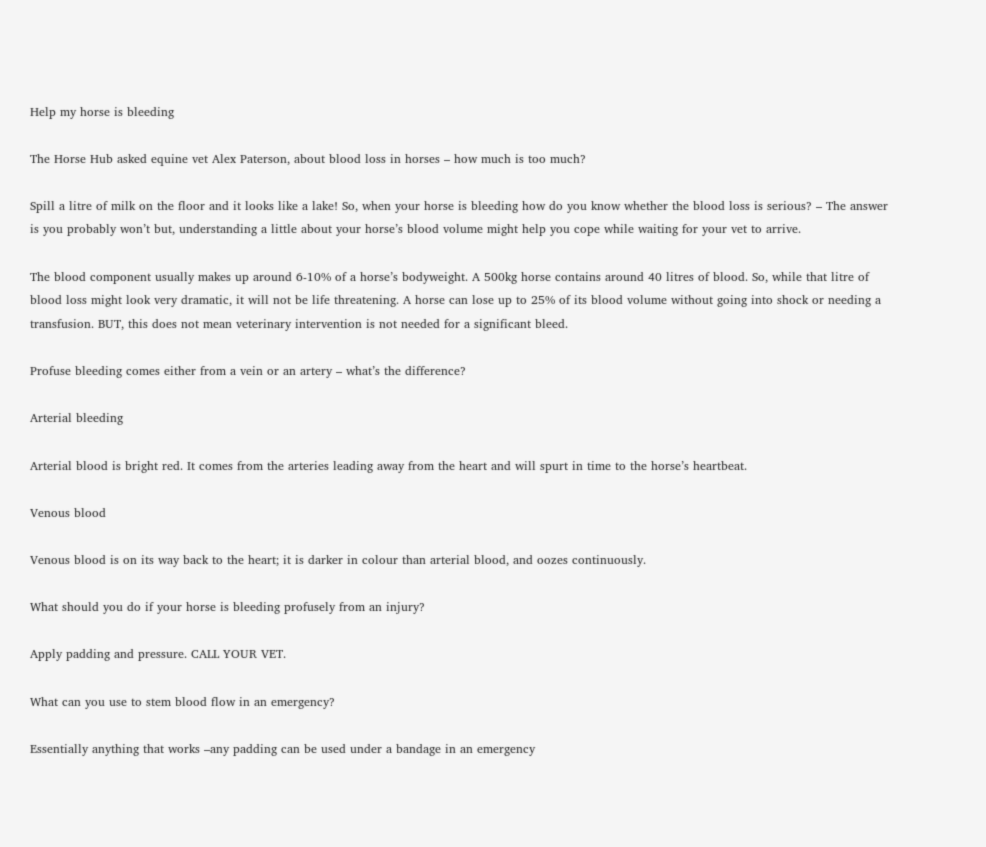Help my horse is bleeding

The Horse Hub asked equine vet Alex Paterson, about blood loss in horses – how much is too much?

Spill a litre of milk on the floor and it looks like a lake! So, when your horse is bleeding how do you know whether the blood loss is serious? – The answer is you probably won’t but, understanding a little about your horse’s blood volume might help you cope while waiting for your vet to arrive.

The blood component usually makes up around 6-10% of a horse’s bodyweight. A 500kg horse contains around 40 litres of blood. So, while that litre of blood loss might look very dramatic, it will not be life threatening. A horse can lose up to 25% of its blood volume without going into shock or needing a transfusion. BUT, this does not mean veterinary intervention is not needed for a significant bleed.

Profuse bleeding comes either from a vein or an artery – what’s the difference?

Arterial bleeding

Arterial blood is bright red. It comes from the arteries leading away from the heart and will spurt in time to the horse’s heartbeat.

Venous blood

Venous blood is on its way back to the heart; it is darker in colour than arterial blood, and oozes continuously.

What should you do if your horse is bleeding profusely from an injury?

Apply padding and pressure. CALL YOUR VET.

What can you use to stem blood flow in an emergency?

Essentially anything that works –any padding can be used under a bandage in an emergency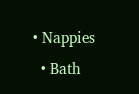• Nappies
  • Bath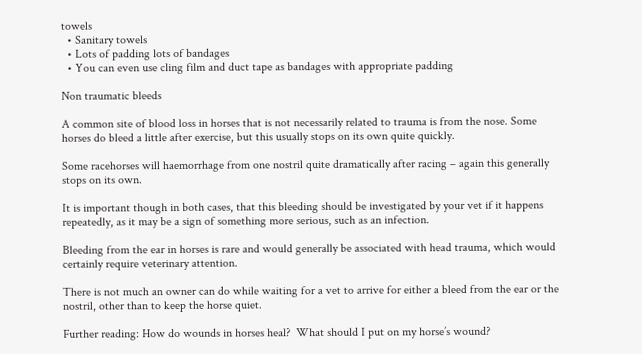towels
  • Sanitary towels
  • Lots of padding lots of bandages
  • You can even use cling film and duct tape as bandages with appropriate padding

Non traumatic bleeds

A common site of blood loss in horses that is not necessarily related to trauma is from the nose. Some horses do bleed a little after exercise, but this usually stops on its own quite quickly.

Some racehorses will haemorrhage from one nostril quite dramatically after racing – again this generally stops on its own.

It is important though in both cases, that this bleeding should be investigated by your vet if it happens repeatedly, as it may be a sign of something more serious, such as an infection.

Bleeding from the ear in horses is rare and would generally be associated with head trauma, which would certainly require veterinary attention.

There is not much an owner can do while waiting for a vet to arrive for either a bleed from the ear or the nostril, other than to keep the horse quiet.

Further reading: How do wounds in horses heal?  What should I put on my horse’s wound?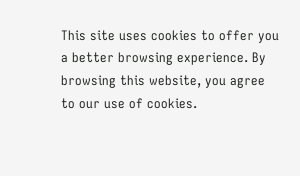This site uses cookies to offer you a better browsing experience. By browsing this website, you agree to our use of cookies.